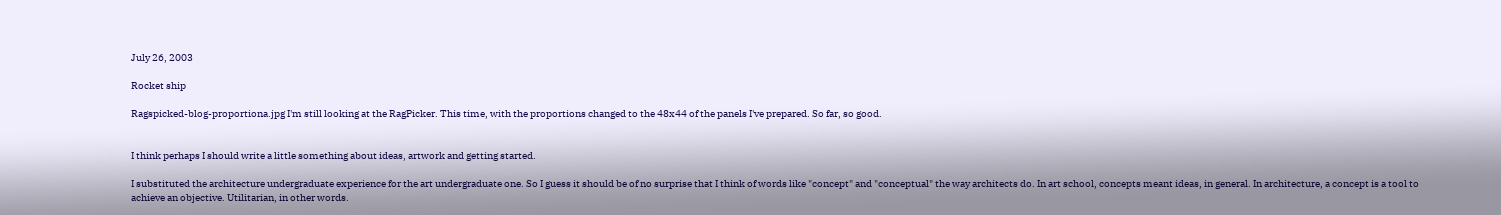July 26, 2003

Rocket ship

Ragspicked-blog-proportiona.jpg I'm still looking at the RagPicker. This time, with the proportions changed to the 48x44 of the panels I've prepared. So far, so good.


I think perhaps I should write a little something about ideas, artwork and getting started.

I substituted the architecture undergraduate experience for the art undergraduate one. So I guess it should be of no surprise that I think of words like "concept" and "conceptual" the way architects do. In art school, concepts meant ideas, in general. In architecture, a concept is a tool to achieve an objective. Utilitarian, in other words.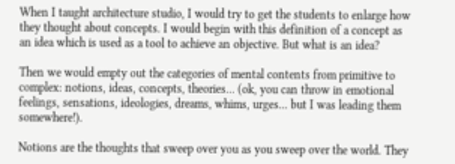When I taught architecture studio, I would try to get the students to enlarge how they thought about concepts. I would begin with this definition of a concept as an idea which is used as a tool to achieve an objective. But what is an idea?

Then we would empty out the categories of mental contents from primitive to complex: notions, ideas, concepts, theories... (ok, you can throw in emotional feelings, sensations, ideologies, dreams, whims, urges... but I was leading them somewhere!).

Notions are the thoughts that sweep over you as you sweep over the world. They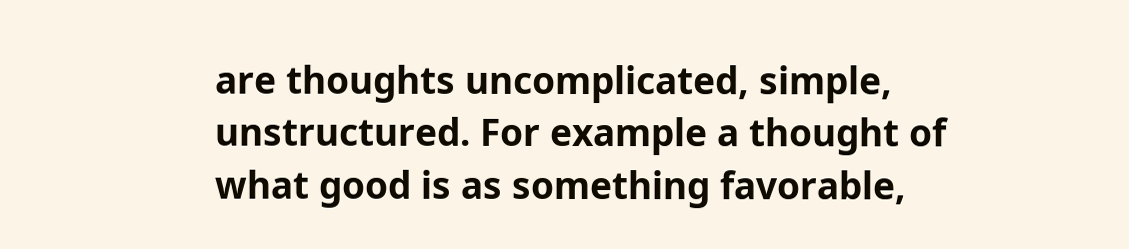are thoughts uncomplicated, simple, unstructured. For example a thought of what good is as something favorable,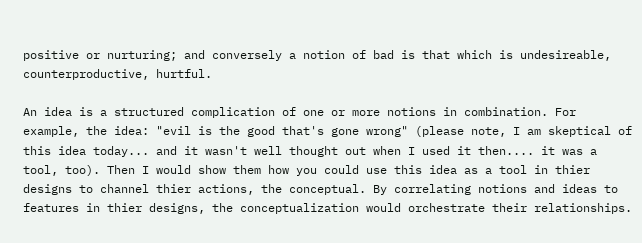positive or nurturing; and conversely a notion of bad is that which is undesireable, counterproductive, hurtful.

An idea is a structured complication of one or more notions in combination. For example, the idea: "evil is the good that's gone wrong" (please note, I am skeptical of this idea today... and it wasn't well thought out when I used it then.... it was a tool, too). Then I would show them how you could use this idea as a tool in thier designs to channel thier actions, the conceptual. By correlating notions and ideas to features in thier designs, the conceptualization would orchestrate their relationships.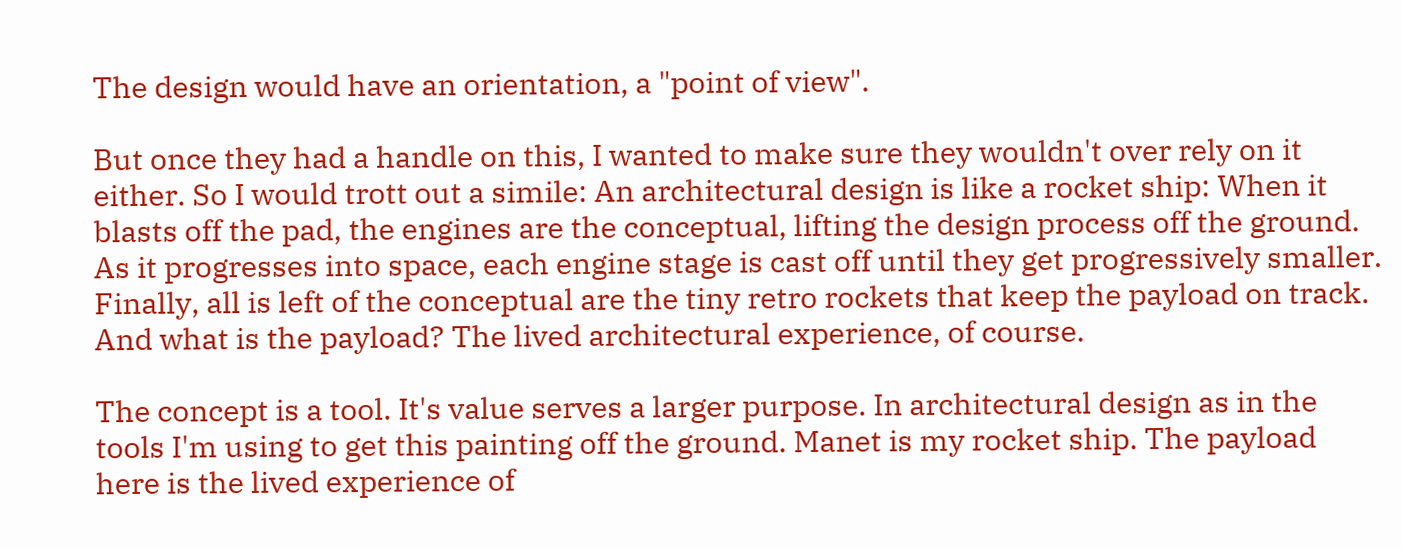The design would have an orientation, a "point of view".

But once they had a handle on this, I wanted to make sure they wouldn't over rely on it either. So I would trott out a simile: An architectural design is like a rocket ship: When it blasts off the pad, the engines are the conceptual, lifting the design process off the ground. As it progresses into space, each engine stage is cast off until they get progressively smaller. Finally, all is left of the conceptual are the tiny retro rockets that keep the payload on track. And what is the payload? The lived architectural experience, of course.

The concept is a tool. It's value serves a larger purpose. In architectural design as in the tools I'm using to get this painting off the ground. Manet is my rocket ship. The payload here is the lived experience of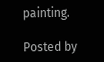painting.

Posted by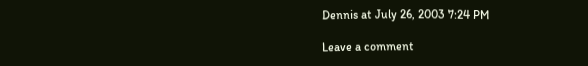Dennis at July 26, 2003 7:24 PM

Leave a comment